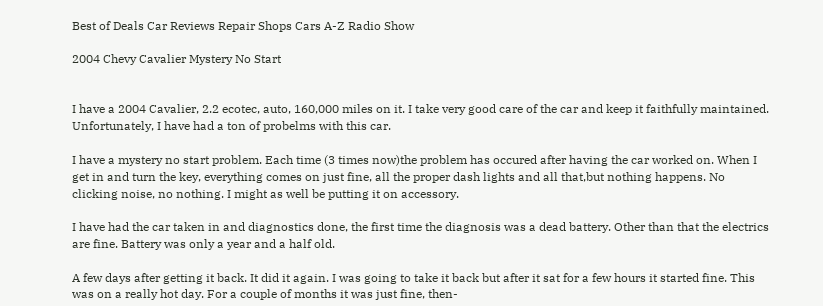Best of Deals Car Reviews Repair Shops Cars A-Z Radio Show

2004 Chevy Cavalier Mystery No Start


I have a 2004 Cavalier, 2.2 ecotec, auto, 160,000 miles on it. I take very good care of the car and keep it faithfully maintained. Unfortunately, I have had a ton of probelms with this car.

I have a mystery no start problem. Each time (3 times now)the problem has occured after having the car worked on. When I get in and turn the key, everything comes on just fine, all the proper dash lights and all that,but nothing happens. No clicking noise, no nothing. I might as well be putting it on accessory.

I have had the car taken in and diagnostics done, the first time the diagnosis was a dead battery. Other than that the electrics are fine. Battery was only a year and a half old.

A few days after getting it back. It did it again. I was going to take it back but after it sat for a few hours it started fine. This was on a really hot day. For a couple of months it was just fine, then-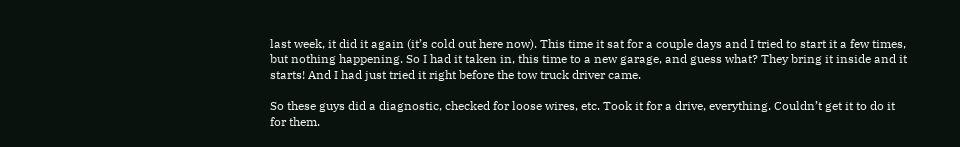last week, it did it again (it’s cold out here now). This time it sat for a couple days and I tried to start it a few times, but nothing happening. So I had it taken in, this time to a new garage, and guess what? They bring it inside and it starts! And I had just tried it right before the tow truck driver came.

So these guys did a diagnostic, checked for loose wires, etc. Took it for a drive, everything. Couldn’t get it to do it for them.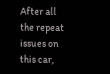After all the repeat issues on this car,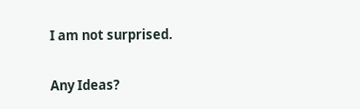I am not surprised.

Any Ideas?